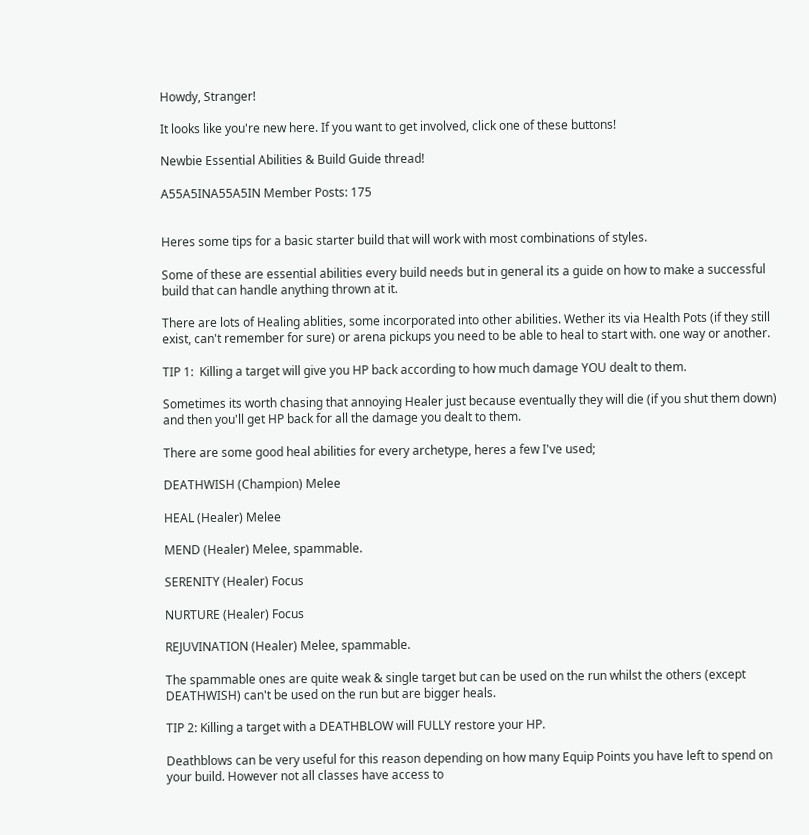Howdy, Stranger!

It looks like you're new here. If you want to get involved, click one of these buttons!

Newbie Essential Abilities & Build Guide thread!

A55A5INA55A5IN Member Posts: 175


Heres some tips for a basic starter build that will work with most combinations of styles.

Some of these are essential abilities every build needs but in general its a guide on how to make a successful build that can handle anything thrown at it.

There are lots of Healing ablities, some incorporated into other abilities. Wether its via Health Pots (if they still exist, can't remember for sure) or arena pickups you need to be able to heal to start with. one way or another.

TIP 1:  Killing a target will give you HP back according to how much damage YOU dealt to them.

Sometimes its worth chasing that annoying Healer just because eventually they will die (if you shut them down) and then you'll get HP back for all the damage you dealt to them.

There are some good heal abilities for every archetype, heres a few I've used;

DEATHWISH (Champion) Melee

HEAL (Healer) Melee

MEND (Healer) Melee, spammable.

SERENITY (Healer) Focus

NURTURE (Healer) Focus

REJUVINATION (Healer) Melee, spammable.

The spammable ones are quite weak & single target but can be used on the run whilst the others (except DEATHWISH) can't be used on the run but are bigger heals.

TIP 2: Killing a target with a DEATHBLOW will FULLY restore your HP.

Deathblows can be very useful for this reason depending on how many Equip Points you have left to spend on your build. However not all classes have access to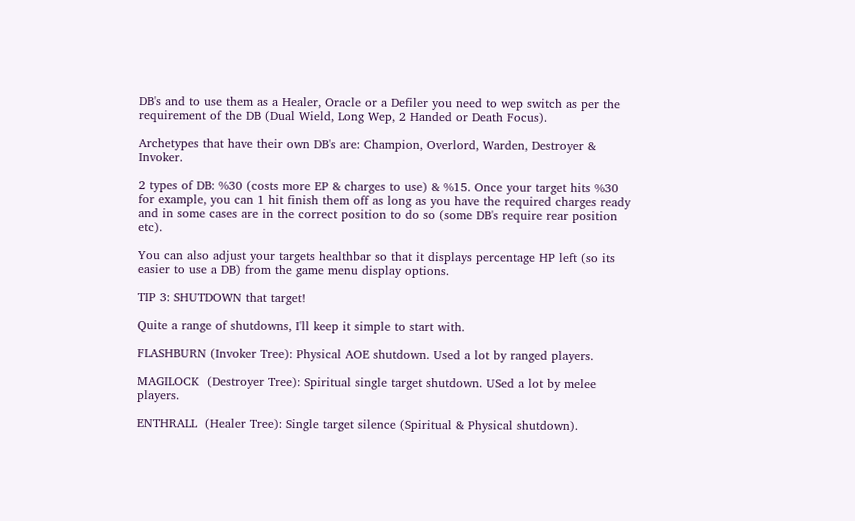DB's and to use them as a Healer, Oracle or a Defiler you need to wep switch as per the requirement of the DB (Dual Wield, Long Wep, 2 Handed or Death Focus).

Archetypes that have their own DB's are: Champion, Overlord, Warden, Destroyer & Invoker.

2 types of DB: %30 (costs more EP & charges to use) & %15. Once your target hits %30 for example, you can 1 hit finish them off as long as you have the required charges ready and in some cases are in the correct position to do so (some DB's require rear position etc).

You can also adjust your targets healthbar so that it displays percentage HP left (so its easier to use a DB) from the game menu display options.

TIP 3: SHUTDOWN that target!

Quite a range of shutdowns, I'll keep it simple to start with.

FLASHBURN (Invoker Tree): Physical AOE shutdown. Used a lot by ranged players.

MAGILOCK  (Destroyer Tree): Spiritual single target shutdown. USed a lot by melee players.

ENTHRALL  (Healer Tree): Single target silence (Spiritual & Physical shutdown).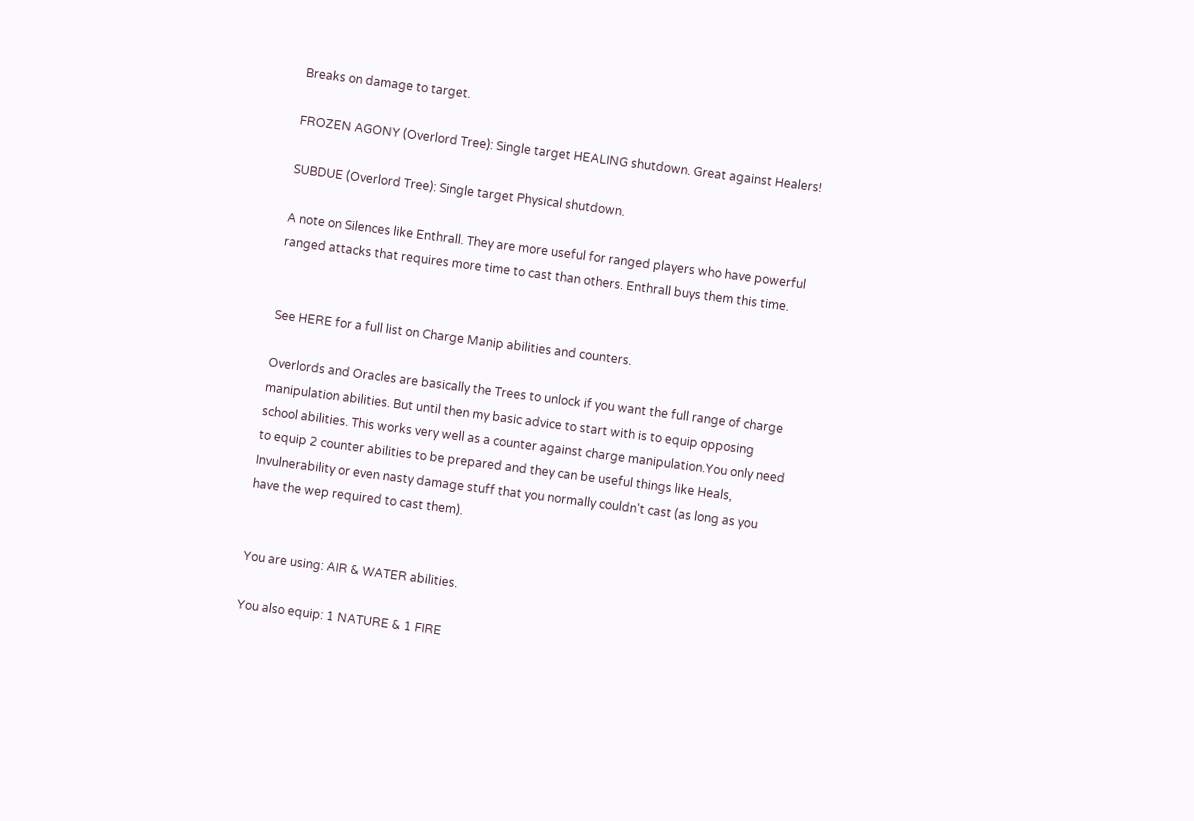Breaks on damage to target.

FROZEN AGONY (Overlord Tree): Single target HEALING shutdown. Great against Healers!

SUBDUE (Overlord Tree): Single target Physical shutdown.

A note on Silences like Enthrall. They are more useful for ranged players who have powerful ranged attacks that requires more time to cast than others. Enthrall buys them this time.


See HERE for a full list on Charge Manip abilities and counters.

Overlords and Oracles are basically the Trees to unlock if you want the full range of charge manipulation abilities. But until then my basic advice to start with is to equip opposing school abilities. This works very well as a counter against charge manipulation.You only need to equip 2 counter abilities to be prepared and they can be useful things like Heals, Invulnerability or even nasty damage stuff that you normally couldn't cast (as long as you have the wep required to cast them).


You are using: AIR & WATER abilities.

You also equip: 1 NATURE & 1 FIRE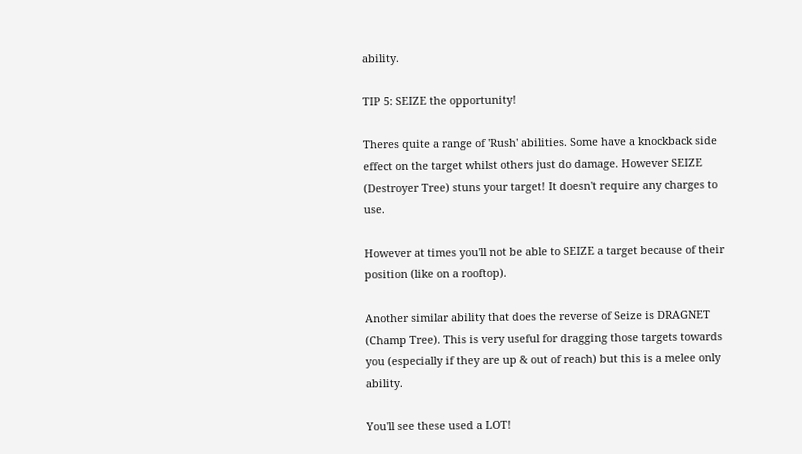ability.

TIP 5: SEIZE the opportunity!

Theres quite a range of 'Rush' abilities. Some have a knockback side effect on the target whilst others just do damage. However SEIZE (Destroyer Tree) stuns your target! It doesn't require any charges to use.

However at times you'll not be able to SEIZE a target because of their position (like on a rooftop).

Another similar ability that does the reverse of Seize is DRAGNET (Champ Tree). This is very useful for dragging those targets towards you (especially if they are up & out of reach) but this is a melee only ability.

You'll see these used a LOT!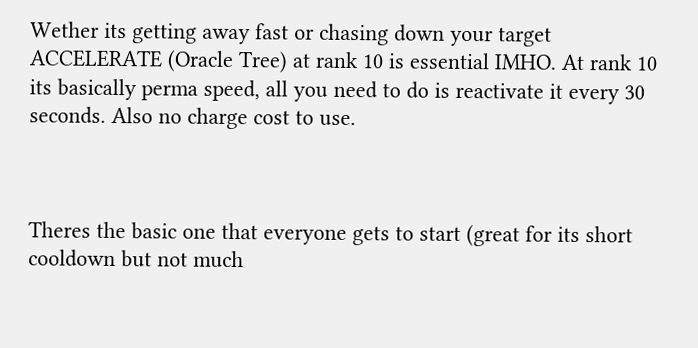Wether its getting away fast or chasing down your target ACCELERATE (Oracle Tree) at rank 10 is essential IMHO. At rank 10 its basically perma speed, all you need to do is reactivate it every 30 seconds. Also no charge cost to use.



Theres the basic one that everyone gets to start (great for its short cooldown but not much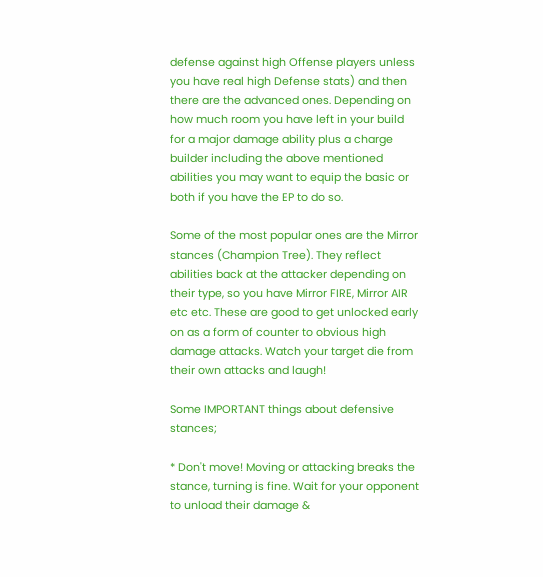defense against high Offense players unless you have real high Defense stats) and then there are the advanced ones. Depending on how much room you have left in your build for a major damage ability plus a charge builder including the above mentioned abilities you may want to equip the basic or both if you have the EP to do so.

Some of the most popular ones are the Mirror stances (Champion Tree). They reflect abilities back at the attacker depending on their type, so you have Mirror FIRE, Mirror AIR etc etc. These are good to get unlocked early on as a form of counter to obvious high damage attacks. Watch your target die from their own attacks and laugh!

Some IMPORTANT things about defensive stances;

* Don't move! Moving or attacking breaks the stance, turning is fine. Wait for your opponent to unload their damage &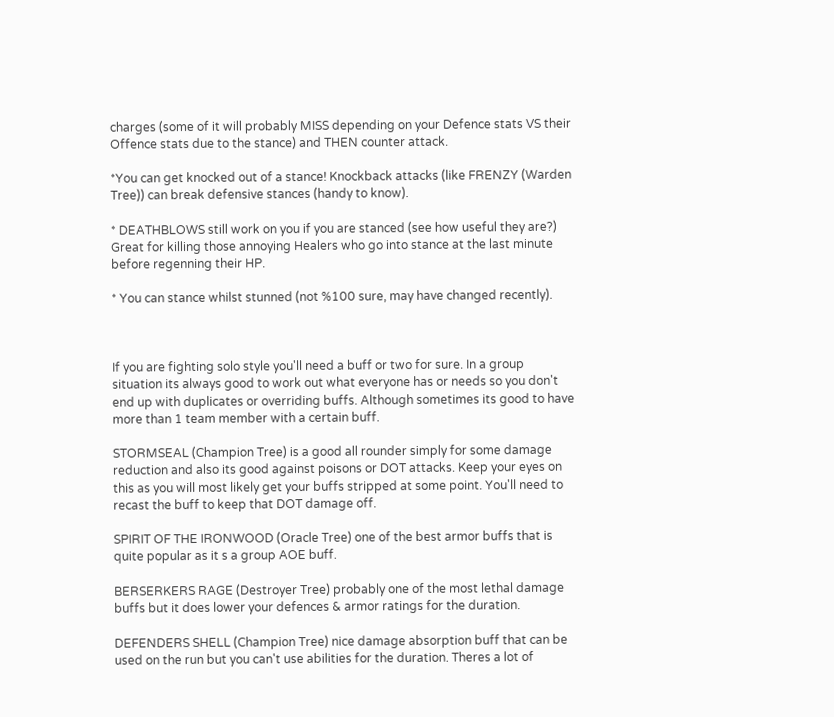charges (some of it will probably MISS depending on your Defence stats VS their Offence stats due to the stance) and THEN counter attack.

*You can get knocked out of a stance! Knockback attacks (like FRENZY (Warden Tree)) can break defensive stances (handy to know).

* DEATHBLOWS still work on you if you are stanced (see how useful they are?) Great for killing those annoying Healers who go into stance at the last minute before regenning their HP.

* You can stance whilst stunned (not %100 sure, may have changed recently).



If you are fighting solo style you'll need a buff or two for sure. In a group situation its always good to work out what everyone has or needs so you don't end up with duplicates or overriding buffs. Although sometimes its good to have more than 1 team member with a certain buff.

STORMSEAL (Champion Tree) is a good all rounder simply for some damage reduction and also its good against poisons or DOT attacks. Keep your eyes on this as you will most likely get your buffs stripped at some point. You'll need to recast the buff to keep that DOT damage off.

SPIRIT OF THE IRONWOOD (Oracle Tree) one of the best armor buffs that is quite popular as it s a group AOE buff.

BERSERKERS RAGE (Destroyer Tree) probably one of the most lethal damage buffs but it does lower your defences & armor ratings for the duration.

DEFENDERS SHELL (Champion Tree) nice damage absorption buff that can be used on the run but you can't use abilities for the duration. Theres a lot of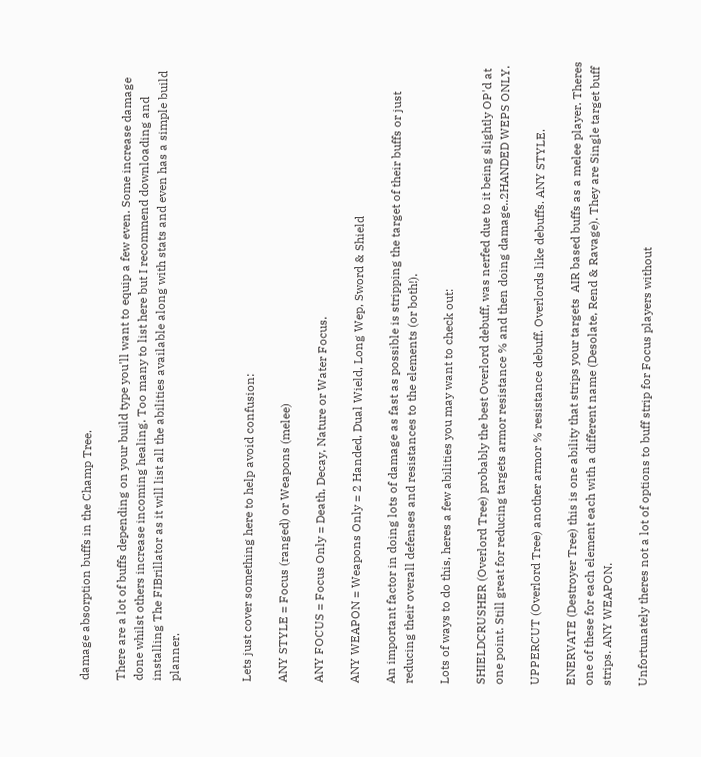damage absorption buffs in the Champ Tree.

There are a lot of buffs depending on your build type you'll want to equip a few even. Some increase damage done whilst others increase incoming healing. Too many to list here but I recommend downloading and installing The FIBrillator as it will list all the abilities available along with stats and even has a simple build planner.



Lets just cover something here to help avoid confusion:

ANY STYLE = Focus (ranged) or Weapons (melee)

ANY FOCUS = Focus Only = Death, Decay, Nature or Water Focus.

ANY WEAPON = Weapons Only = 2 Handed, Dual Wield, Long Wep, Sword & Shield

An important factor in doing lots of damage as fast as possible is stripping the target of their buffs or just reducing their overall defenses and resistances to the elements (or both!).

Lots of ways to do this, heres a few abilities you may want to check out:

SHIELDCRUSHER (Overlord Tree) probably the best Overlord debuff, was nerfed due to it being slightly OP'd at one point. Still great for reducing targets armor resistance % and then doing damage..2HANDED WEPS ONLY.

UPPERCUT (Overlord Tree) another armor % resistance debuff. Overlords like debuffs. ANY STYLE.

ENERVATE (Destroyer Tree) this is one ability that strips your targets  AIR based buffs as a melee player. Theres one of these for each element each with a different name (Desolate, Rend & Ravage). They are Single target buff strips. ANY WEAPON.

Unfortunately theres not a lot of options to buff strip for Focus players without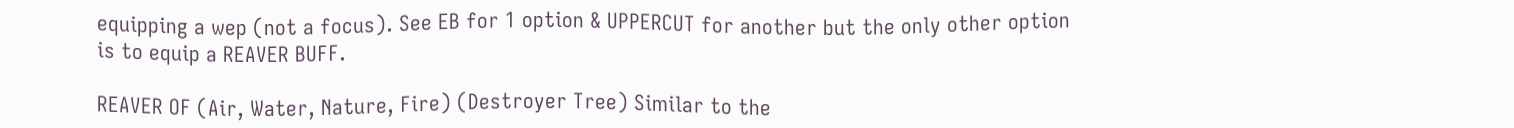equipping a wep (not a focus). See EB for 1 option & UPPERCUT for another but the only other option is to equip a REAVER BUFF.

REAVER OF (Air, Water, Nature, Fire) (Destroyer Tree) Similar to the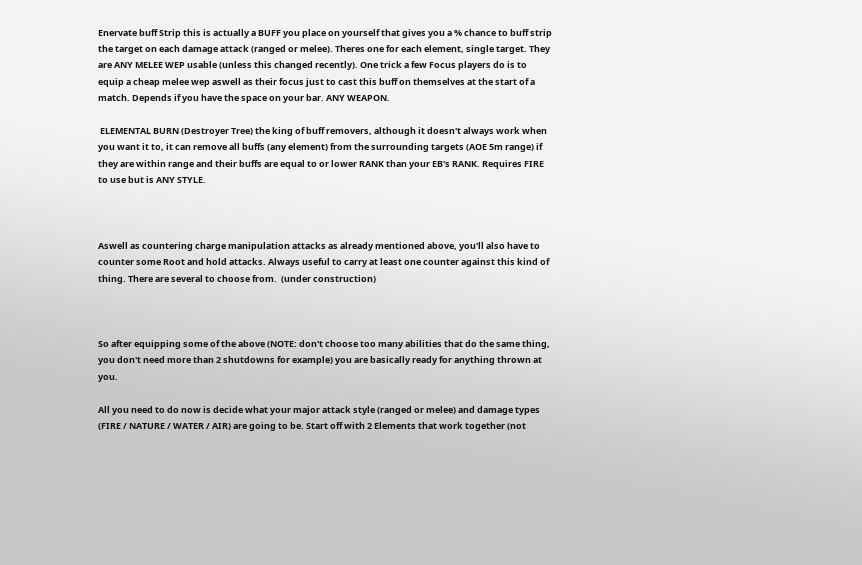Enervate buff Strip this is actually a BUFF you place on yourself that gives you a % chance to buff strip the target on each damage attack (ranged or melee). Theres one for each element, single target. They are ANY MELEE WEP usable (unless this changed recently). One trick a few Focus players do is to equip a cheap melee wep aswell as their focus just to cast this buff on themselves at the start of a match. Depends if you have the space on your bar. ANY WEAPON.

 ELEMENTAL BURN (Destroyer Tree) the king of buff removers, although it doesn't always work when you want it to, it can remove all buffs (any element) from the surrounding targets (AOE 5m range) if they are within range and their buffs are equal to or lower RANK than your EB's RANK. Requires FIRE to use but is ANY STYLE.



Aswell as countering charge manipulation attacks as already mentioned above, you'll also have to counter some Root and hold attacks. Always useful to carry at least one counter against this kind of thing. There are several to choose from.  (under construction)



So after equipping some of the above (NOTE: don't choose too many abilities that do the same thing, you don't need more than 2 shutdowns for example) you are basically ready for anything thrown at you.

All you need to do now is decide what your major attack style (ranged or melee) and damage types (FIRE / NATURE / WATER / AIR) are going to be. Start off with 2 Elements that work together (not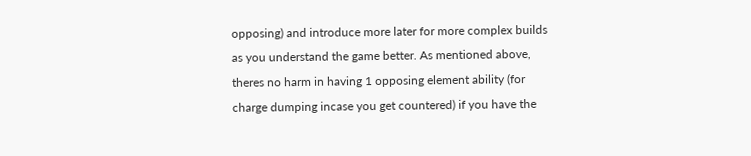opposing) and introduce more later for more complex builds as you understand the game better. As mentioned above, theres no harm in having 1 opposing element ability (for charge dumping incase you get countered) if you have the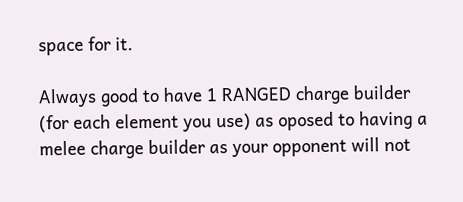space for it.

Always good to have 1 RANGED charge builder (for each element you use) as oposed to having a melee charge builder as your opponent will not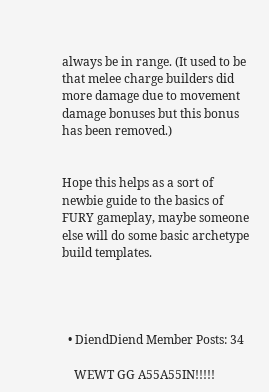always be in range. (It used to be that melee charge builders did more damage due to movement damage bonuses but this bonus has been removed.)


Hope this helps as a sort of newbie guide to the basics of FURY gameplay, maybe someone else will do some basic archetype build templates.




  • DiendDiend Member Posts: 34

    WEWT GG A55A55IN!!!!!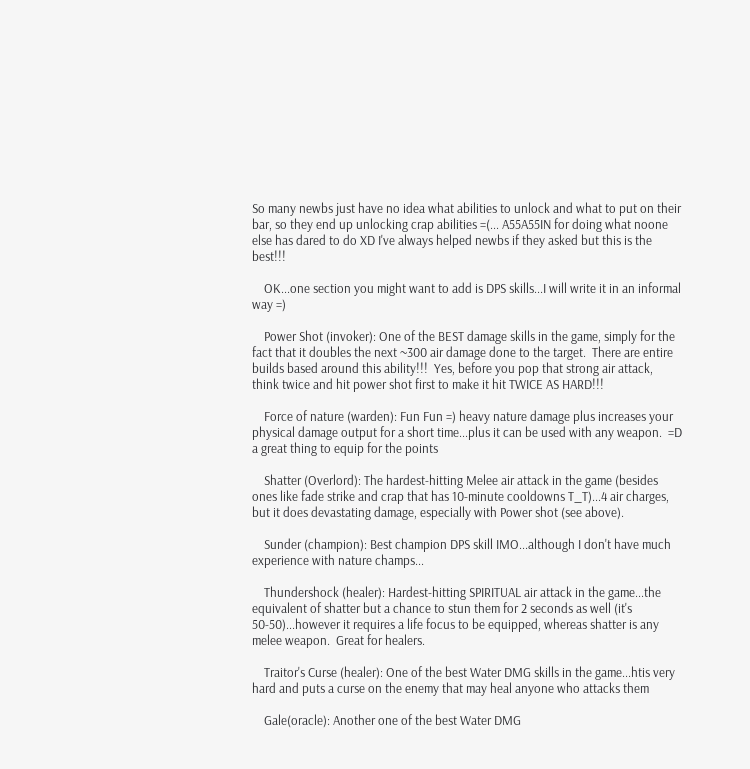So many newbs just have no idea what abilities to unlock and what to put on their bar, so they end up unlocking crap abilities =(... A55A55IN for doing what noone else has dared to do XD I've always helped newbs if they asked but this is the best!!!

    OK...one section you might want to add is DPS skills...I will write it in an informal way =)

    Power Shot (invoker): One of the BEST damage skills in the game, simply for the fact that it doubles the next ~300 air damage done to the target.  There are entire builds based around this ability!!!  Yes, before you pop that strong air attack, think twice and hit power shot first to make it hit TWICE AS HARD!!!

    Force of nature (warden): Fun Fun =) heavy nature damage plus increases your physical damage output for a short time...plus it can be used with any weapon.  =D a great thing to equip for the points

    Shatter (Overlord): The hardest-hitting Melee air attack in the game (besides ones like fade strike and crap that has 10-minute cooldowns T_T)...4 air charges, but it does devastating damage, especially with Power shot (see above).

    Sunder (champion): Best champion DPS skill IMO...although I don't have much experience with nature champs...

    Thundershock (healer): Hardest-hitting SPIRITUAL air attack in the game...the equivalent of shatter but a chance to stun them for 2 seconds as well (it's 50-50)...however it requires a life focus to be equipped, whereas shatter is any melee weapon.  Great for healers.

    Traitor's Curse (healer): One of the best Water DMG skills in the game...htis very hard and puts a curse on the enemy that may heal anyone who attacks them

    Gale(oracle): Another one of the best Water DMG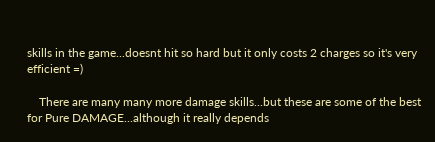skills in the game...doesnt hit so hard but it only costs 2 charges so it's very efficient =)

    There are many many more damage skills...but these are some of the best for Pure DAMAGE...although it really depends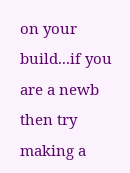on your build...if you are a newb then try making a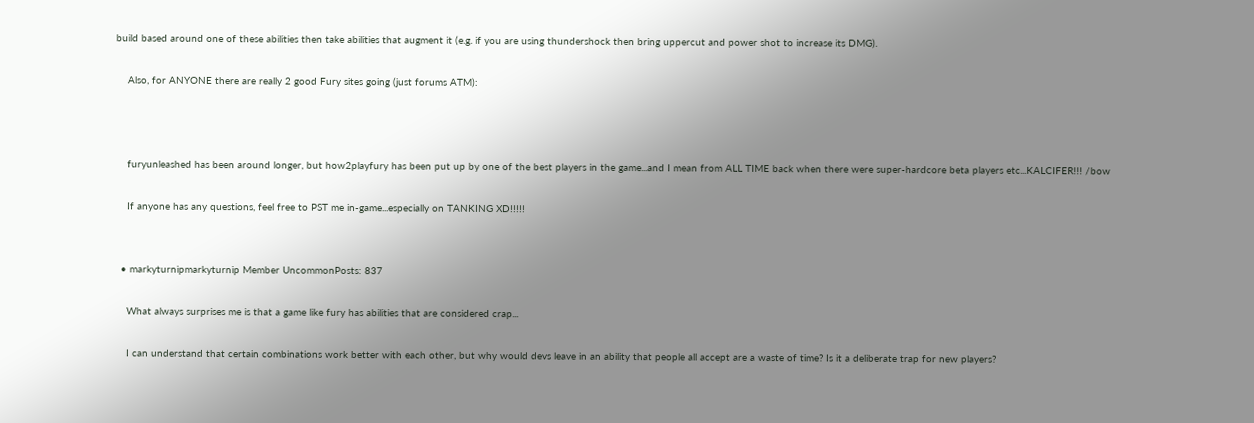build based around one of these abilities then take abilities that augment it (e.g. if you are using thundershock then bring uppercut and power shot to increase its DMG).

    Also, for ANYONE there are really 2 good Fury sites going (just forums ATM):



    furyunleashed has been around longer, but how2playfury has been put up by one of the best players in the game...and I mean from ALL TIME back when there were super-hardcore beta players etc...KALCIFER!!! /bow

    If anyone has any questions, feel free to PST me in-game...especially on TANKING XD!!!!!


  • markyturnipmarkyturnip Member UncommonPosts: 837

    What always surprises me is that a game like fury has abilities that are considered crap...

    I can understand that certain combinations work better with each other, but why would devs leave in an ability that people all accept are a waste of time? Is it a deliberate trap for new players?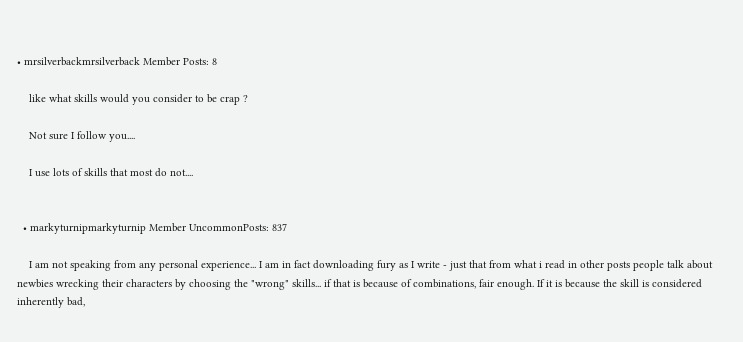• mrsilverbackmrsilverback Member Posts: 8

    like what skills would you consider to be crap ?

    Not sure I follow you....

    I use lots of skills that most do not....


  • markyturnipmarkyturnip Member UncommonPosts: 837

    I am not speaking from any personal experience... I am in fact downloading fury as I write - just that from what i read in other posts people talk about newbies wrecking their characters by choosing the "wrong" skills... if that is because of combinations, fair enough. If it is because the skill is considered inherently bad,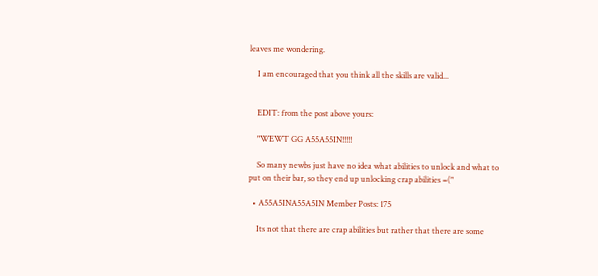leaves me wondering.

    I am encouraged that you think all the skills are valid...


    EDIT: from the post above yours:

    "WEWT GG A55A55IN!!!!!

    So many newbs just have no idea what abilities to unlock and what to put on their bar, so they end up unlocking crap abilities =("

  • A55A5INA55A5IN Member Posts: 175

    Its not that there are crap abilities but rather that there are some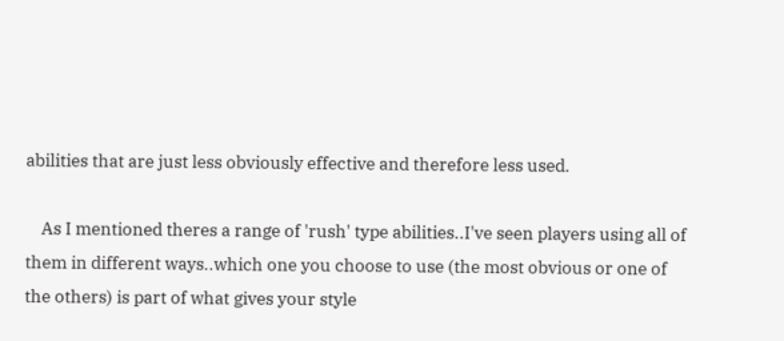abilities that are just less obviously effective and therefore less used.

    As I mentioned theres a range of 'rush' type abilities..I've seen players using all of them in different ways..which one you choose to use (the most obvious or one of the others) is part of what gives your style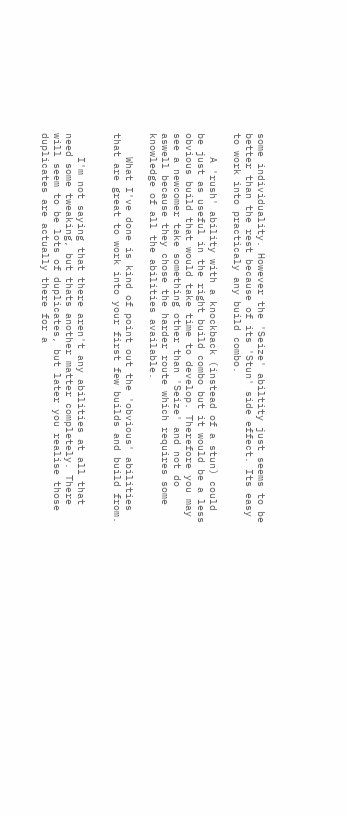some individuality. However the 'Seize' abiltity just seems to be better than the rest because of its 'Stun' side effect. Its easy to work into practicaly any build combo.

    A 'rush' ability with a knockback (instead of a stun) could be just as useful in the right build combo but it would be a less obvious build that would take time to develop. Therefore you may see a newcomer take something other than 'Seize' and not do aswell because they chose the harder route which requires some knowledge of all the abilities available.

    What I've done is kind of point out the 'obvious' abilities that are great to work into your first few builds and build from.


    I'm not saying that there aren't any abilities at all that need some tweaking, but thats another matter completely. There will seem to be lots of duplicates, but later you realise those duplicates are actually there for a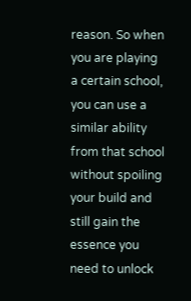reason. So when you are playing a certain school, you can use a similar ability from that school without spoiling your build and still gain the essence you need to unlock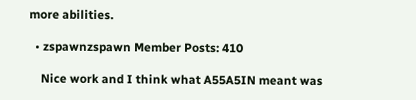more abilities.

  • zspawnzspawn Member Posts: 410

    Nice work and I think what A55A5IN meant was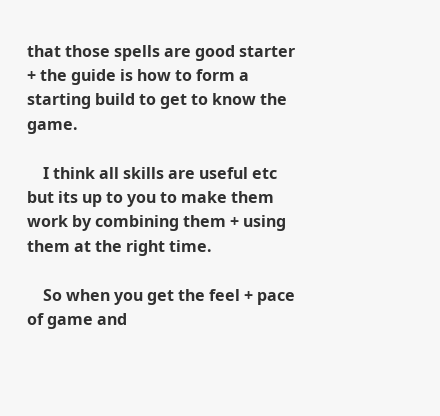that those spells are good starter + the guide is how to form a starting build to get to know the game.

    I think all skills are useful etc but its up to you to make them work by combining them + using them at the right time.

    So when you get the feel + pace of game and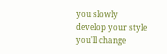you slowly develop your style you'll change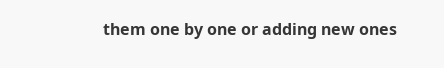them one by one or adding new ones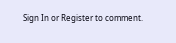Sign In or Register to comment.